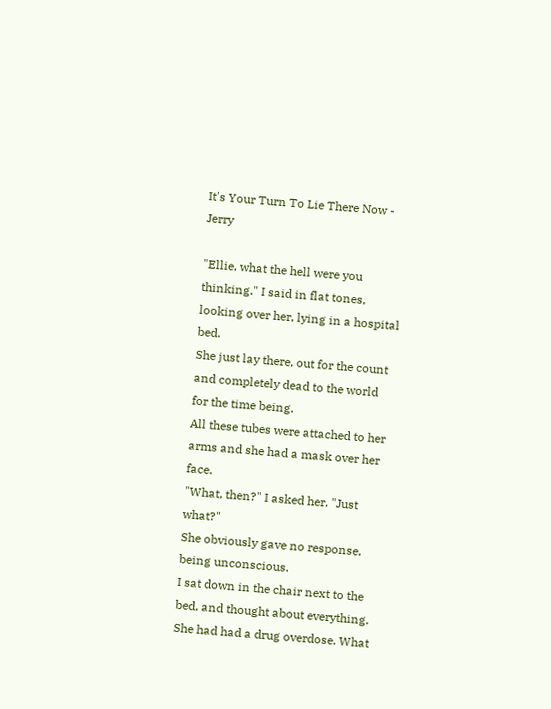It's Your Turn To Lie There Now - Jerry

"Ellie, what the hell were you thinking." I said in flat tones, looking over her, lying in a hospital bed.
She just lay there, out for the count and completely dead to the world for the time being.
All these tubes were attached to her arms and she had a mask over her face.
"What, then?" I asked her. "Just what?"
She obviously gave no response, being unconscious.
I sat down in the chair next to the bed, and thought about everything.
She had had a drug overdose. What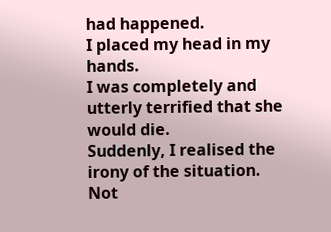had happened.
I placed my head in my hands.
I was completely and utterly terrified that she would die.
Suddenly, I realised the irony of the situation.
Not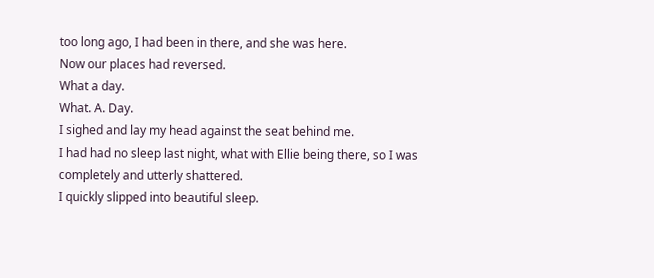too long ago, I had been in there, and she was here.
Now our places had reversed.
What a day.
What. A. Day.
I sighed and lay my head against the seat behind me.
I had had no sleep last night, what with Ellie being there, so I was completely and utterly shattered.
I quickly slipped into beautiful sleep.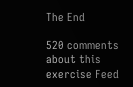The End

520 comments about this exercise Feed